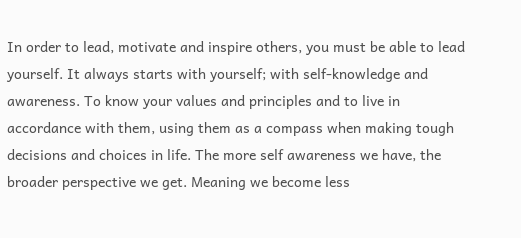In order to lead, motivate and inspire others, you must be able to lead yourself. It always starts with yourself; with self-knowledge and awareness. To know your values and principles and to live in accordance with them, using them as a compass when making tough decisions and choices in life. The more self awareness we have, the broader perspective we get. Meaning we become less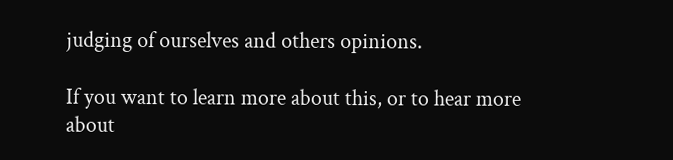judging of ourselves and others opinions.

If you want to learn more about this, or to hear more about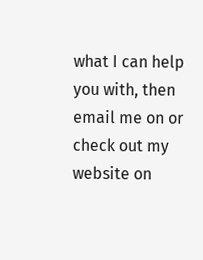what I can help you with, then email me on or check out my website on